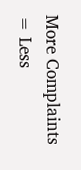More Complaints = Less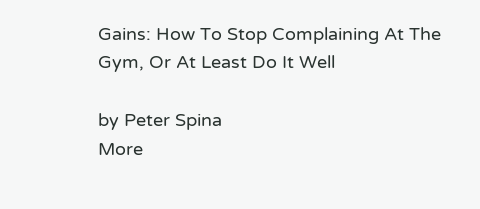Gains: How To Stop Complaining At The Gym, Or At Least Do It Well

by Peter Spina
More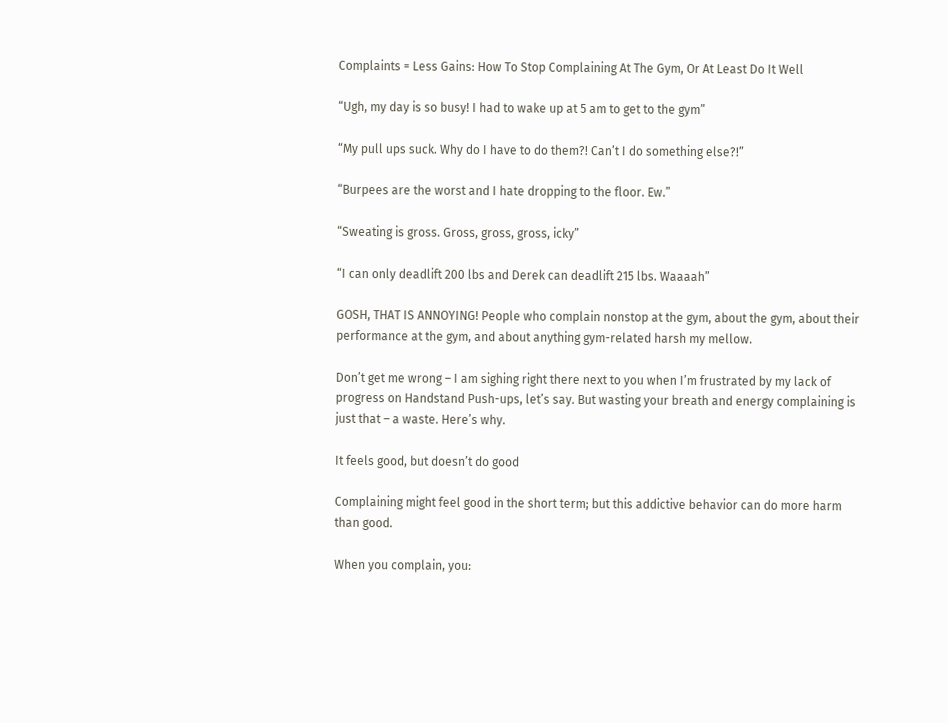Complaints = Less Gains: How To Stop Complaining At The Gym, Or At Least Do It Well

“Ugh, my day is so busy! I had to wake up at 5 am to get to the gym”

“My pull ups suck. Why do I have to do them?! Can’t I do something else?!”

“Burpees are the worst and I hate dropping to the floor. Ew.”

“Sweating is gross. Gross, gross, gross, icky”

“I can only deadlift 200 lbs and Derek can deadlift 215 lbs. Waaaah”

GOSH, THAT IS ANNOYING! People who complain nonstop at the gym, about the gym, about their performance at the gym, and about anything gym-related harsh my mellow.

Don’t get me wrong – I am sighing right there next to you when I’m frustrated by my lack of progress on Handstand Push-ups, let’s say. But wasting your breath and energy complaining is just that – a waste. Here’s why.

It feels good, but doesn’t do good

Complaining might feel good in the short term; but this addictive behavior can do more harm than good.

When you complain, you: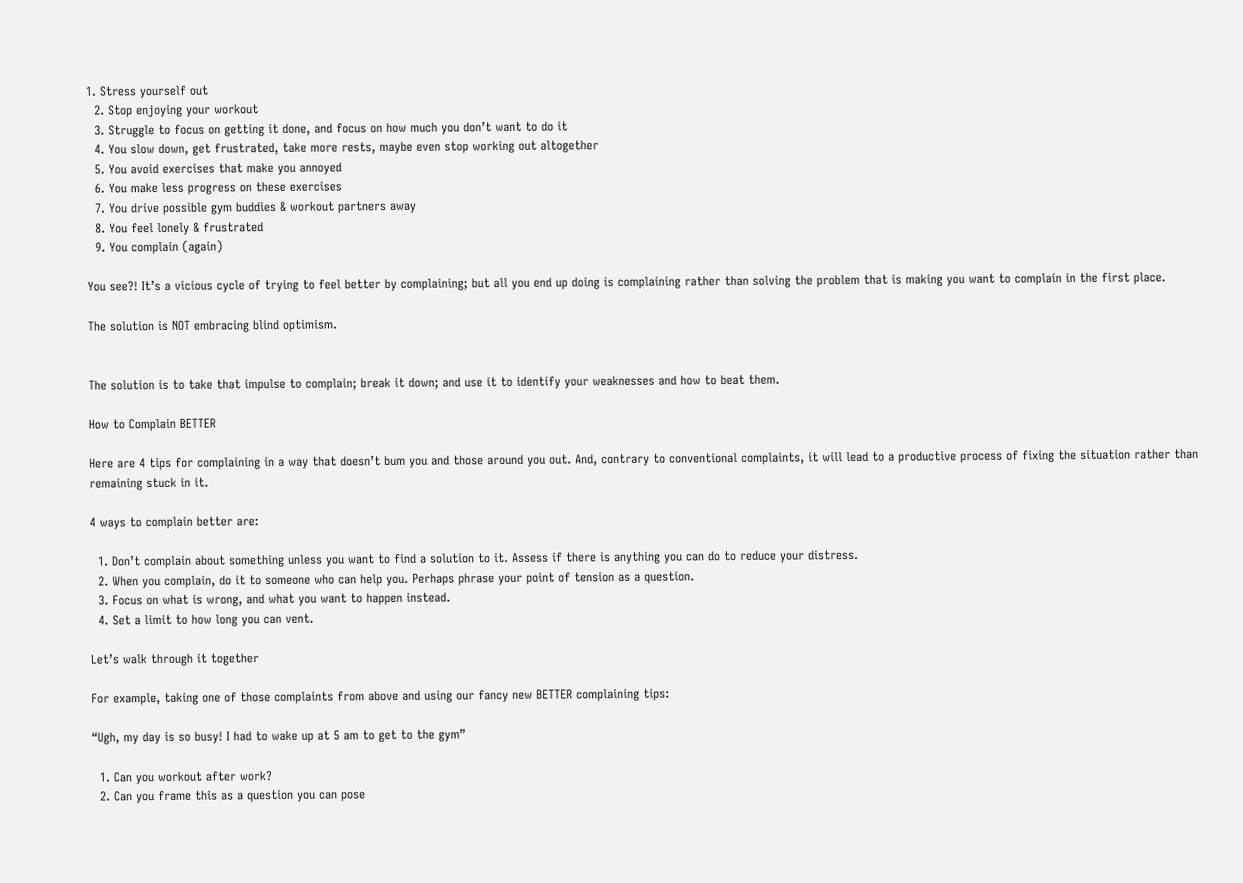1. Stress yourself out
  2. Stop enjoying your workout
  3. Struggle to focus on getting it done, and focus on how much you don’t want to do it
  4. You slow down, get frustrated, take more rests, maybe even stop working out altogether
  5. You avoid exercises that make you annoyed
  6. You make less progress on these exercises
  7. You drive possible gym buddies & workout partners away
  8. You feel lonely & frustrated
  9. You complain (again)

You see?! It’s a vicious cycle of trying to feel better by complaining; but all you end up doing is complaining rather than solving the problem that is making you want to complain in the first place.

The solution is NOT embracing blind optimism.


The solution is to take that impulse to complain; break it down; and use it to identify your weaknesses and how to beat them.

How to Complain BETTER

Here are 4 tips for complaining in a way that doesn’t bum you and those around you out. And, contrary to conventional complaints, it will lead to a productive process of fixing the situation rather than remaining stuck in it.

4 ways to complain better are:

  1. Don’t complain about something unless you want to find a solution to it. Assess if there is anything you can do to reduce your distress.
  2. When you complain, do it to someone who can help you. Perhaps phrase your point of tension as a question.
  3. Focus on what is wrong, and what you want to happen instead.
  4. Set a limit to how long you can vent.

Let’s walk through it together

For example, taking one of those complaints from above and using our fancy new BETTER complaining tips:

“Ugh, my day is so busy! I had to wake up at 5 am to get to the gym”

  1. Can you workout after work?
  2. Can you frame this as a question you can pose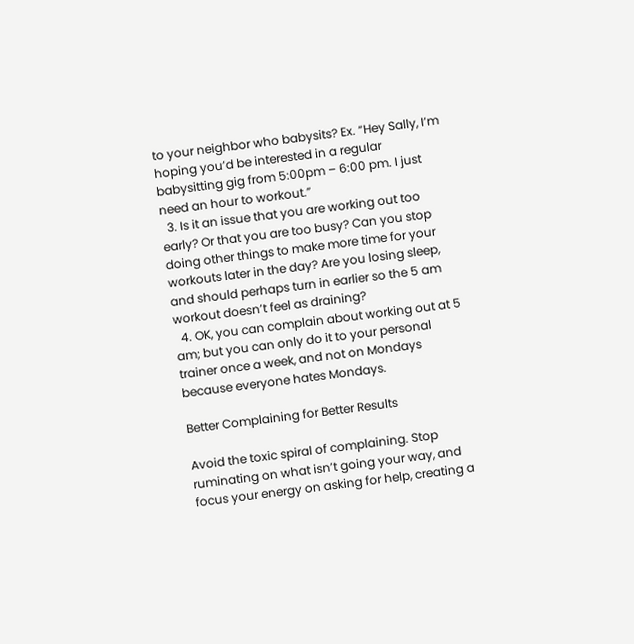to your neighbor who babysits? Ex. “Hey Sally, I’m hoping you’d be interested in a regular babysitting gig from 5:00pm – 6:00 pm. I just need an hour to workout.”
  3. Is it an issue that you are working out too early? Or that you are too busy? Can you stop doing other things to make more time for your workouts later in the day? Are you losing sleep, and should perhaps turn in earlier so the 5 am workout doesn’t feel as draining?
  4. OK, you can complain about working out at 5 am; but you can only do it to your personal trainer once a week, and not on Mondays because everyone hates Mondays.

Better Complaining for Better Results

Avoid the toxic spiral of complaining. Stop ruminating on what isn’t going your way, and focus your energy on asking for help, creating a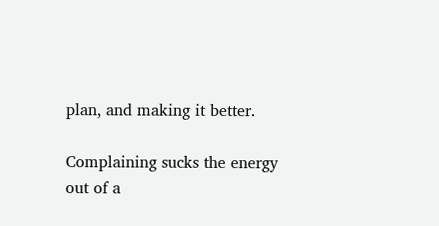plan, and making it better.

Complaining sucks the energy out of a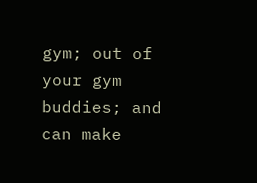gym; out of your gym buddies; and can make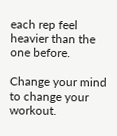each rep feel heavier than the one before.

Change your mind to change your workout.